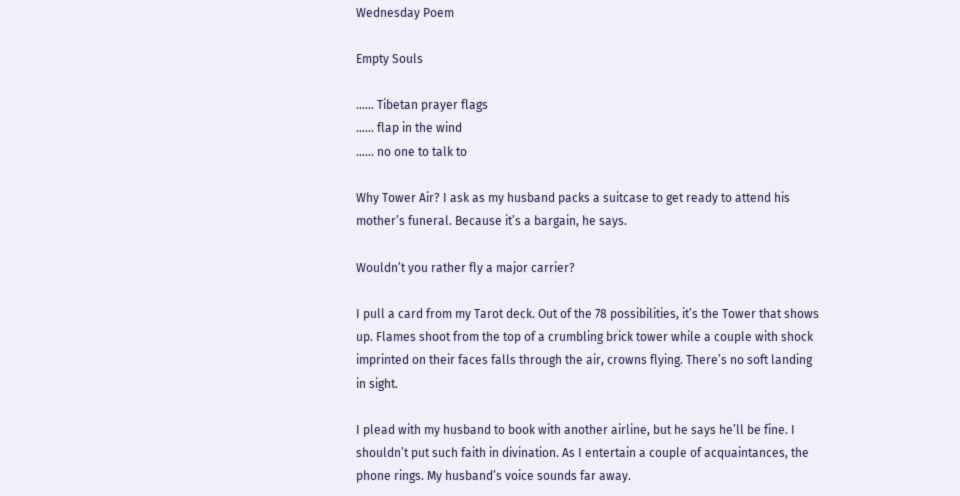Wednesday Poem

Empty Souls

…… Tibetan prayer flags
…… flap in the wind
…… no one to talk to

Why Tower Air? I ask as my husband packs a suitcase to get ready to attend his
mother’s funeral. Because it’s a bargain, he says.

Wouldn’t you rather fly a major carrier?

I pull a card from my Tarot deck. Out of the 78 possibilities, it’s the Tower that shows
up. Flames shoot from the top of a crumbling brick tower while a couple with shock
imprinted on their faces falls through the air, crowns flying. There’s no soft landing
in sight.

I plead with my husband to book with another airline, but he says he’ll be fine. I
shouldn’t put such faith in divination. As I entertain a couple of acquaintances, the
phone rings. My husband’s voice sounds far away.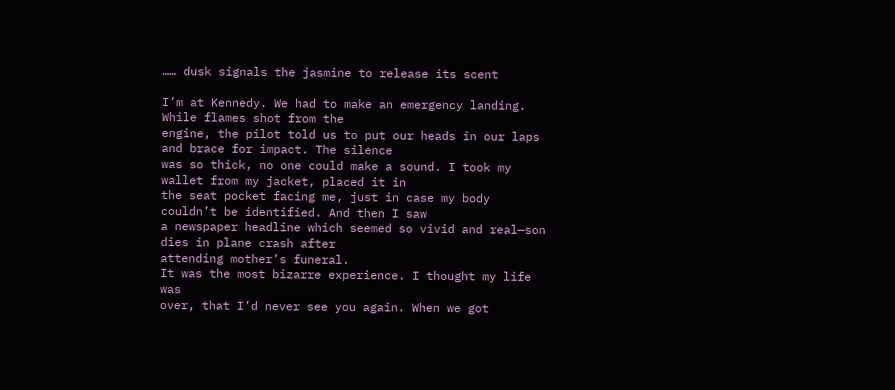…… dusk signals the jasmine to release its scent

I’m at Kennedy. We had to make an emergency landing. While flames shot from the
engine, the pilot told us to put our heads in our laps and brace for impact. The silence
was so thick, no one could make a sound. I took my wallet from my jacket, placed it in
the seat pocket facing me, just in case my body couldn’t be identified. And then I saw
a newspaper headline which seemed so vivid and real—son dies in plane crash after
attending mother’s funeral.
It was the most bizarre experience. I thought my life was
over, that I’d never see you again. When we got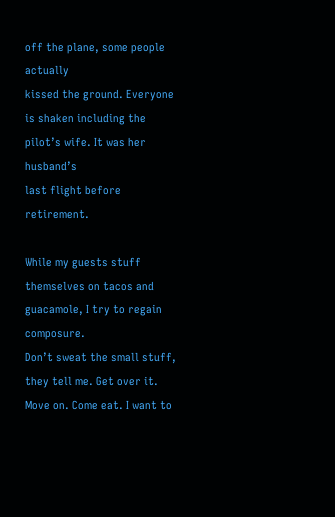off the plane, some people actually
kissed the ground. Everyone is shaken including the pilot’s wife. It was her husband’s
last flight before retirement.

While my guests stuff themselves on tacos and guacamole, I try to regain composure.
Don’t sweat the small stuff, they tell me. Get over it. Move on. Come eat. I want to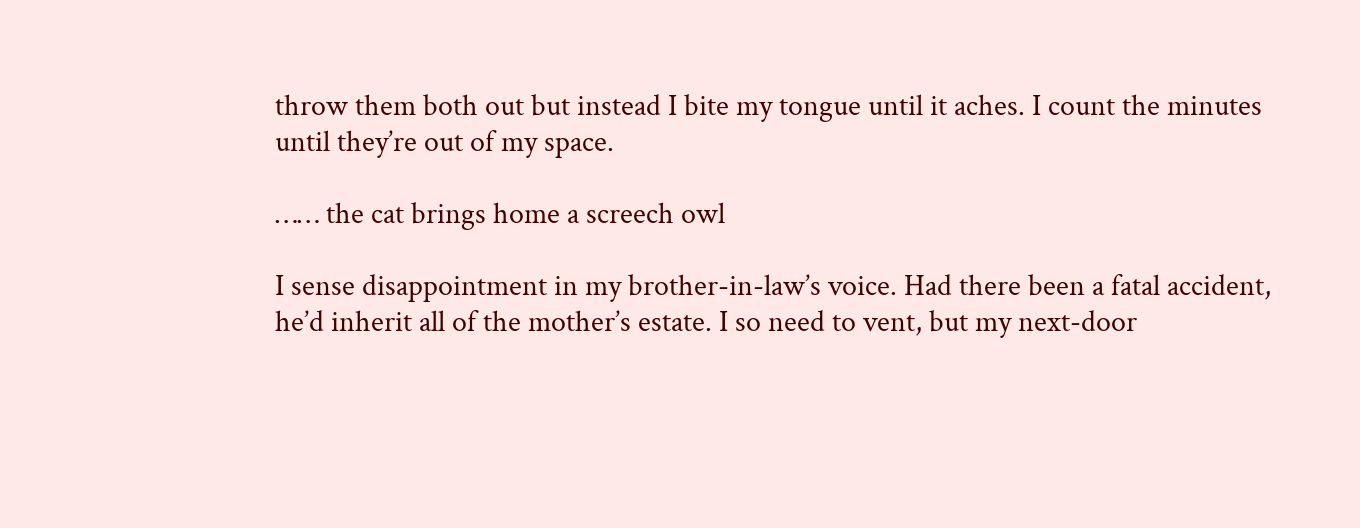throw them both out but instead I bite my tongue until it aches. I count the minutes
until they’re out of my space.

…… the cat brings home a screech owl

I sense disappointment in my brother-in-law’s voice. Had there been a fatal accident,
he’d inherit all of the mother’s estate. I so need to vent, but my next-door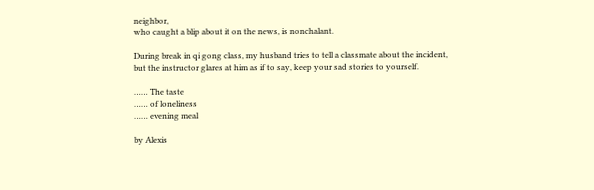neighbor,
who caught a blip about it on the news, is nonchalant.

During break in qi gong class, my husband tries to tell a classmate about the incident,
but the instructor glares at him as if to say, keep your sad stories to yourself.

…… The taste
…… of loneliness
…… evening meal

by Alexis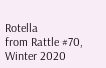Rotella
from Rattle #70, Winter 2020